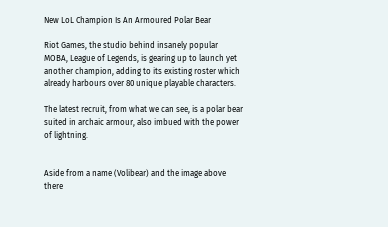New LoL Champion Is An Armoured Polar Bear

Riot Games, the studio behind insanely popular MOBA, League of Legends, is gearing up to launch yet another champion, adding to its existing roster which already harbours over 80 unique playable characters.

The latest recruit, from what we can see, is a polar bear suited in archaic armour, also imbued with the power of lightning.


Aside from a name (Volibear) and the image above there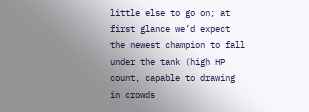little else to go on; at first glance we’d expect the newest champion to fall under the tank (high HP count, capable to drawing in crowds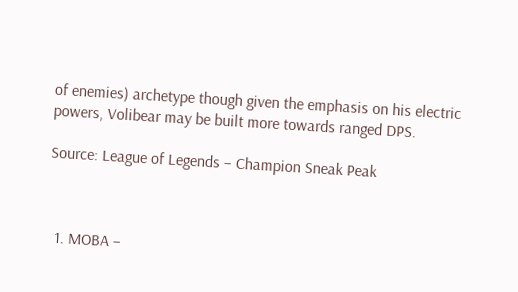of enemies) archetype though given the emphasis on his electric powers, Volibear may be built more towards ranged DPS.

Source: League of Legends – Champion Sneak Peak



  1. MOBA –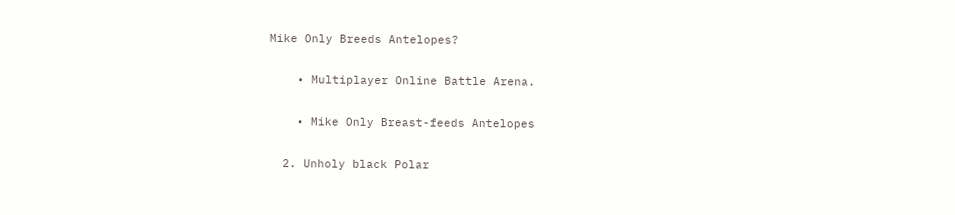Mike Only Breeds Antelopes?

    • Multiplayer Online Battle Arena.

    • Mike Only Breast-feeds Antelopes

  2. Unholy black Polar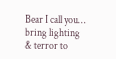Bear I call you… bring lighting & terror to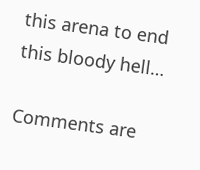this arena to end this bloody hell…

Comments are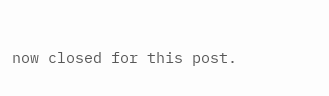now closed for this post.